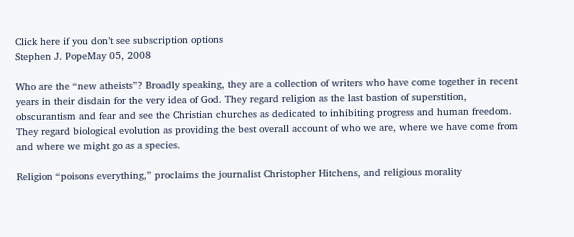Click here if you don’t see subscription options
Stephen J. PopeMay 05, 2008

Who are the “new atheists”? Broadly speaking, they are a collection of writers who have come together in recent years in their disdain for the very idea of God. They regard religion as the last bastion of superstition, obscurantism and fear and see the Christian churches as dedicated to inhibiting progress and human freedom. They regard biological evolution as providing the best overall account of who we are, where we have come from and where we might go as a species.

Religion “poisons everything,” proclaims the journalist Christopher Hitchens, and religious morality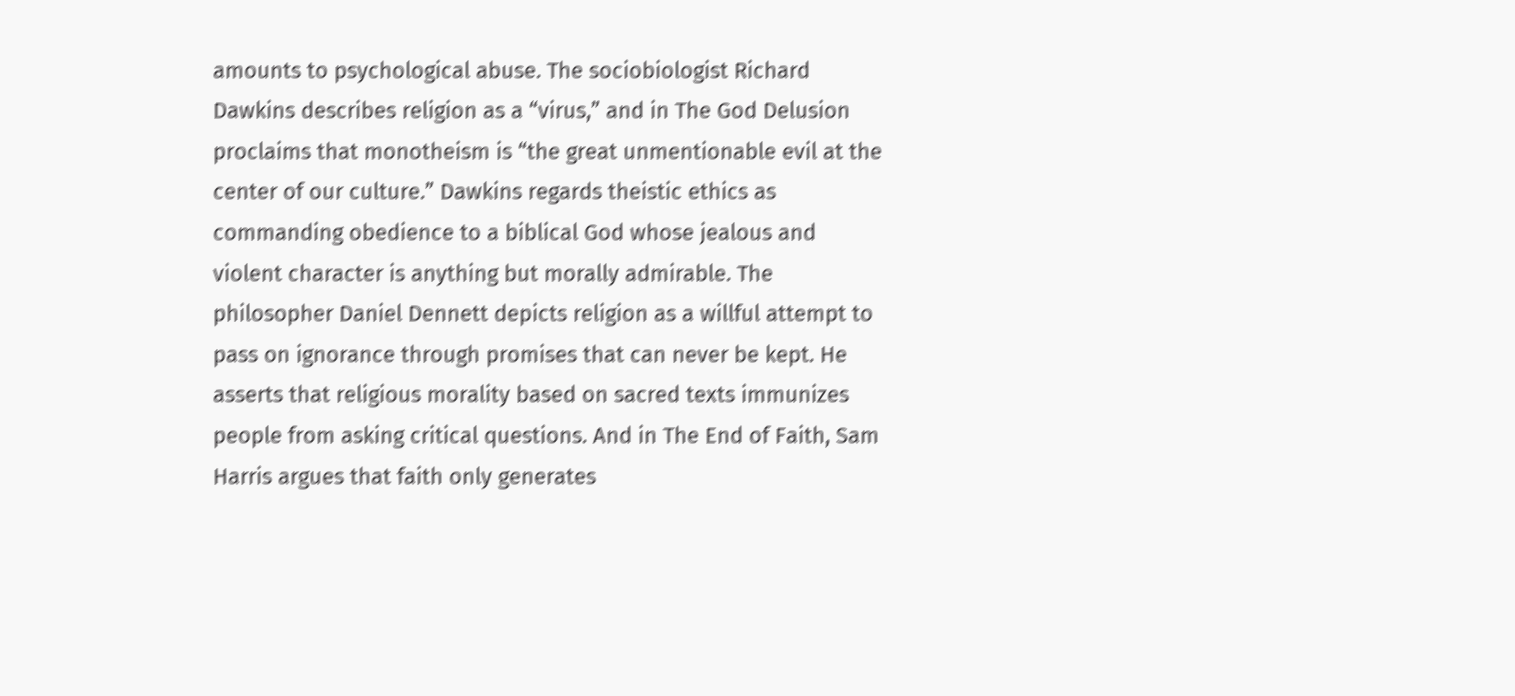amounts to psychological abuse. The sociobiologist Richard Dawkins describes religion as a “virus,” and in The God Delusion proclaims that monotheism is “the great unmentionable evil at the center of our culture.” Dawkins regards theistic ethics as commanding obedience to a biblical God whose jealous and violent character is anything but morally admirable. The philosopher Daniel Dennett depicts religion as a willful attempt to pass on ignorance through promises that can never be kept. He asserts that religious morality based on sacred texts immunizes people from asking critical questions. And in The End of Faith, Sam Harris argues that faith only generates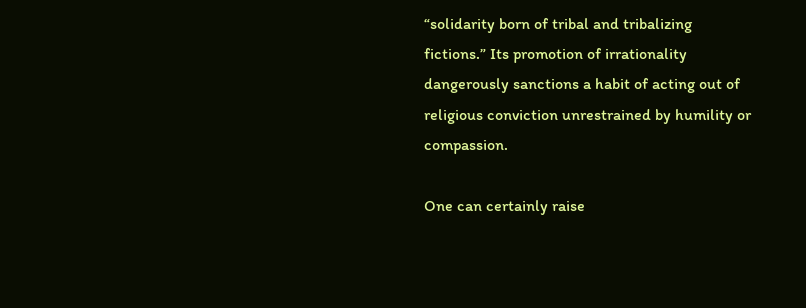“solidarity born of tribal and tribalizing fictions.” Its promotion of irrationality dangerously sanctions a habit of acting out of religious conviction unrestrained by humility or compassion.

One can certainly raise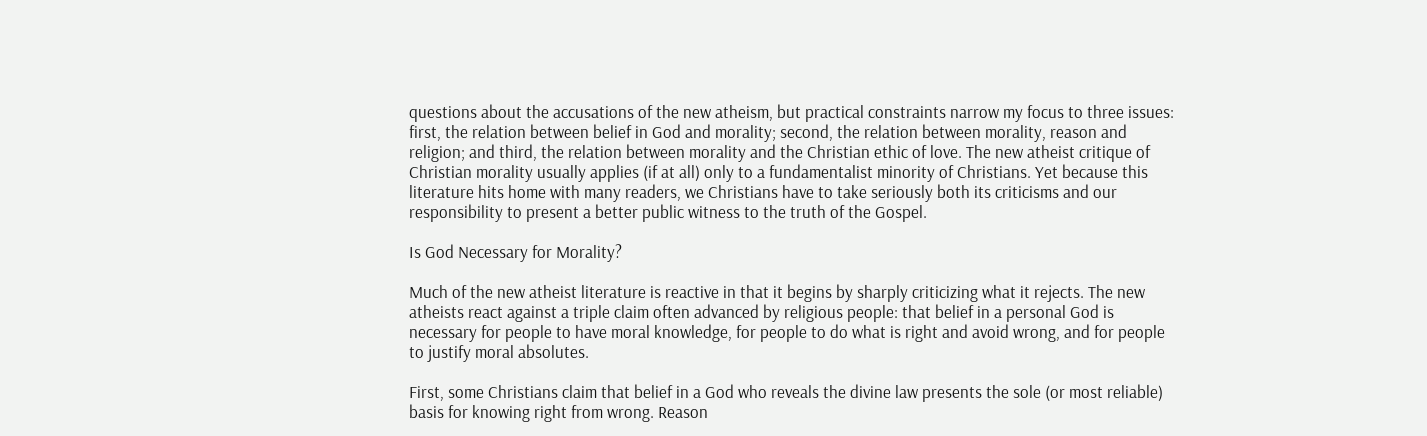questions about the accusations of the new atheism, but practical constraints narrow my focus to three issues: first, the relation between belief in God and morality; second, the relation between morality, reason and religion; and third, the relation between morality and the Christian ethic of love. The new atheist critique of Christian morality usually applies (if at all) only to a fundamentalist minority of Christians. Yet because this literature hits home with many readers, we Christians have to take seriously both its criticisms and our responsibility to present a better public witness to the truth of the Gospel.

Is God Necessary for Morality?

Much of the new atheist literature is reactive in that it begins by sharply criticizing what it rejects. The new atheists react against a triple claim often advanced by religious people: that belief in a personal God is necessary for people to have moral knowledge, for people to do what is right and avoid wrong, and for people to justify moral absolutes.

First, some Christians claim that belief in a God who reveals the divine law presents the sole (or most reliable) basis for knowing right from wrong. Reason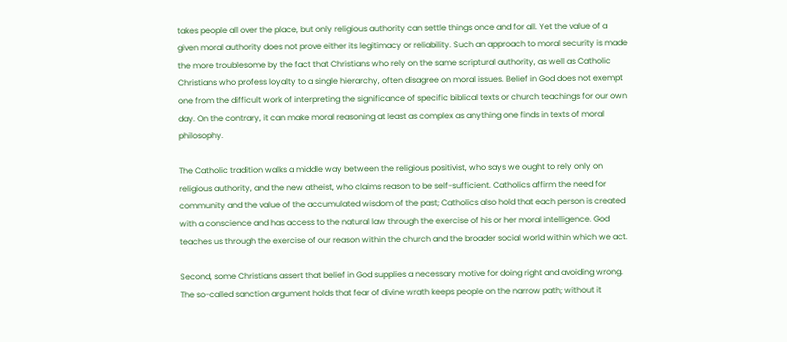takes people all over the place, but only religious authority can settle things once and for all. Yet the value of a given moral authority does not prove either its legitimacy or reliability. Such an approach to moral security is made the more troublesome by the fact that Christians who rely on the same scriptural authority, as well as Catholic Christians who profess loyalty to a single hierarchy, often disagree on moral issues. Belief in God does not exempt one from the difficult work of interpreting the significance of specific biblical texts or church teachings for our own day. On the contrary, it can make moral reasoning at least as complex as anything one finds in texts of moral philosophy.

The Catholic tradition walks a middle way between the religious positivist, who says we ought to rely only on religious authority, and the new atheist, who claims reason to be self-sufficient. Catholics affirm the need for community and the value of the accumulated wisdom of the past; Catholics also hold that each person is created with a conscience and has access to the natural law through the exercise of his or her moral intelligence. God teaches us through the exercise of our reason within the church and the broader social world within which we act.

Second, some Christians assert that belief in God supplies a necessary motive for doing right and avoiding wrong. The so-called sanction argument holds that fear of divine wrath keeps people on the narrow path; without it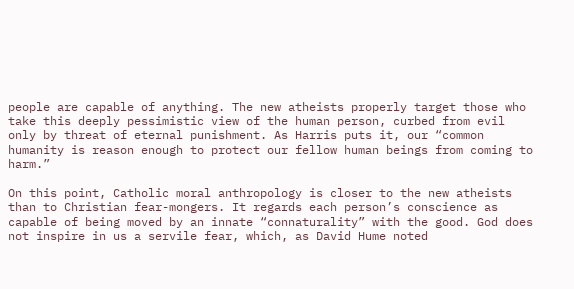people are capable of anything. The new atheists properly target those who take this deeply pessimistic view of the human person, curbed from evil only by threat of eternal punishment. As Harris puts it, our “common humanity is reason enough to protect our fellow human beings from coming to harm.”

On this point, Catholic moral anthropology is closer to the new atheists than to Christian fear-mongers. It regards each person’s conscience as capable of being moved by an innate “connaturality” with the good. God does not inspire in us a servile fear, which, as David Hume noted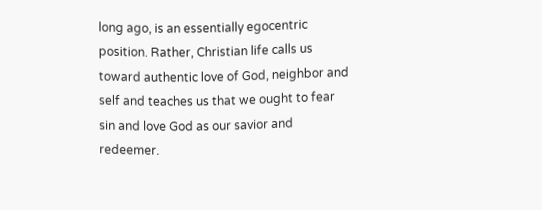long ago, is an essentially egocentric position. Rather, Christian life calls us toward authentic love of God, neighbor and self and teaches us that we ought to fear sin and love God as our savior and redeemer.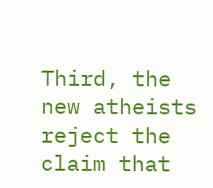Third, the new atheists reject the claim that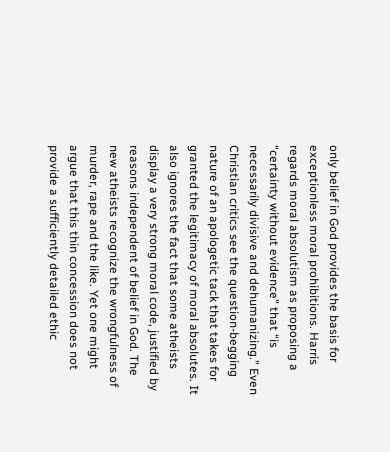only belief in God provides the basis for exceptionless moral prohibitions. Harris regards moral absolutism as proposing a “certainty without evidence” that “is necessarily divisive and dehumanizing.” Even Christian critics see the question-begging nature of an apologetic tack that takes for granted the legitimacy of moral absolutes. It also ignores the fact that some atheists display a very strong moral code, justified by reasons independent of belief in God. The new atheists recognize the wrongfulness of murder, rape and the like. Yet one might argue that this thin concession does not provide a sufficiently detailed ethic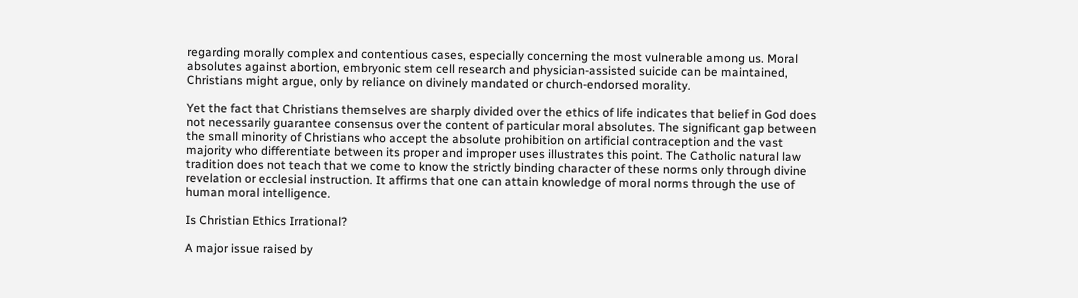regarding morally complex and contentious cases, especially concerning the most vulnerable among us. Moral absolutes against abortion, embryonic stem cell research and physician-assisted suicide can be maintained, Christians might argue, only by reliance on divinely mandated or church-endorsed morality.

Yet the fact that Christians themselves are sharply divided over the ethics of life indicates that belief in God does not necessarily guarantee consensus over the content of particular moral absolutes. The significant gap between the small minority of Christians who accept the absolute prohibition on artificial contraception and the vast majority who differentiate between its proper and improper uses illustrates this point. The Catholic natural law tradition does not teach that we come to know the strictly binding character of these norms only through divine revelation or ecclesial instruction. It affirms that one can attain knowledge of moral norms through the use of human moral intelligence.

Is Christian Ethics Irrational?

A major issue raised by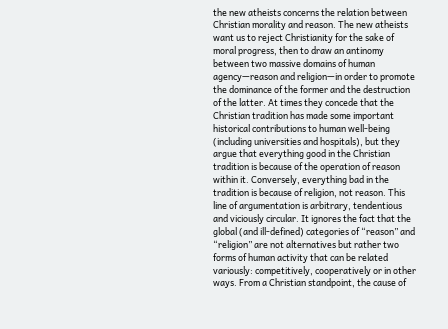the new atheists concerns the relation between Christian morality and reason. The new atheists want us to reject Christianity for the sake of moral progress, then to draw an antinomy between two massive domains of human agency—reason and religion—in order to promote the dominance of the former and the destruction of the latter. At times they concede that the Christian tradition has made some important historical contributions to human well-being (including universities and hospitals), but they argue that everything good in the Christian tradition is because of the operation of reason within it. Conversely, everything bad in the tradition is because of religion, not reason. This line of argumentation is arbitrary, tendentious and viciously circular. It ignores the fact that the global (and ill-defined) categories of “reason” and “religion” are not alternatives but rather two forms of human activity that can be related variously: competitively, cooperatively or in other ways. From a Christian standpoint, the cause of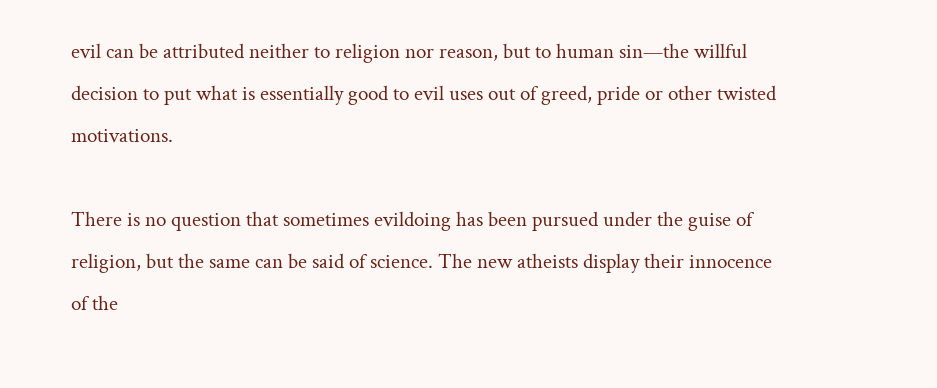evil can be attributed neither to religion nor reason, but to human sin—the willful decision to put what is essentially good to evil uses out of greed, pride or other twisted motivations.

There is no question that sometimes evildoing has been pursued under the guise of religion, but the same can be said of science. The new atheists display their innocence of the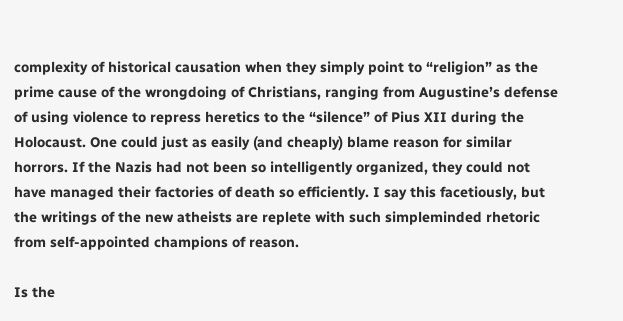complexity of historical causation when they simply point to “religion” as the prime cause of the wrongdoing of Christians, ranging from Augustine’s defense of using violence to repress heretics to the “silence” of Pius XII during the Holocaust. One could just as easily (and cheaply) blame reason for similar horrors. If the Nazis had not been so intelligently organized, they could not have managed their factories of death so efficiently. I say this facetiously, but the writings of the new atheists are replete with such simpleminded rhetoric from self-appointed champions of reason.

Is the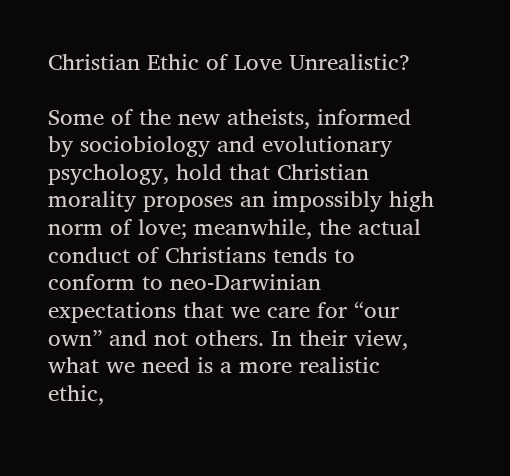Christian Ethic of Love Unrealistic?

Some of the new atheists, informed by sociobiology and evolutionary psychology, hold that Christian morality proposes an impossibly high norm of love; meanwhile, the actual conduct of Christians tends to conform to neo-Darwinian expectations that we care for “our own” and not others. In their view, what we need is a more realistic ethic,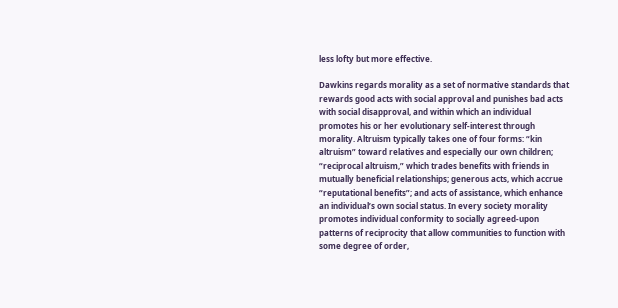less lofty but more effective.

Dawkins regards morality as a set of normative standards that rewards good acts with social approval and punishes bad acts with social disapproval, and within which an individual promotes his or her evolutionary self-interest through morality. Altruism typically takes one of four forms: “kin altruism” toward relatives and especially our own children; “reciprocal altruism,” which trades benefits with friends in mutually beneficial relationships; generous acts, which accrue “reputational benefits”; and acts of assistance, which enhance an individual’s own social status. In every society morality promotes individual conformity to socially agreed-upon patterns of reciprocity that allow communities to function with some degree of order,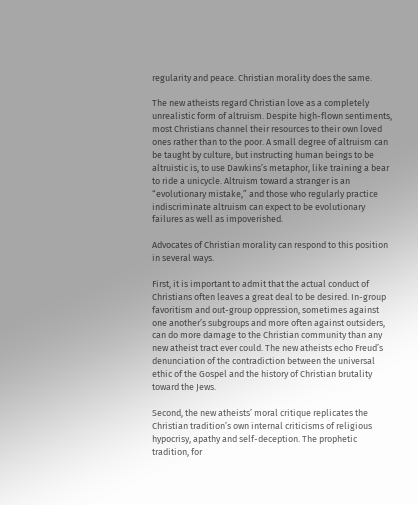regularity and peace. Christian morality does the same.

The new atheists regard Christian love as a completely unrealistic form of altruism. Despite high-flown sentiments, most Christians channel their resources to their own loved ones rather than to the poor. A small degree of altruism can be taught by culture, but instructing human beings to be altruistic is, to use Dawkins’s metaphor, like training a bear to ride a unicycle. Altruism toward a stranger is an “evolutionary mistake,” and those who regularly practice indiscriminate altruism can expect to be evolutionary failures as well as impoverished.

Advocates of Christian morality can respond to this position in several ways.

First, it is important to admit that the actual conduct of Christians often leaves a great deal to be desired. In-group favoritism and out-group oppression, sometimes against one another’s subgroups and more often against outsiders, can do more damage to the Christian community than any new atheist tract ever could. The new atheists echo Freud’s denunciation of the contradiction between the universal ethic of the Gospel and the history of Christian brutality toward the Jews.

Second, the new atheists’ moral critique replicates the Christian tradition’s own internal criticisms of religious hypocrisy, apathy and self-deception. The prophetic tradition, for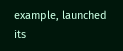example, launched its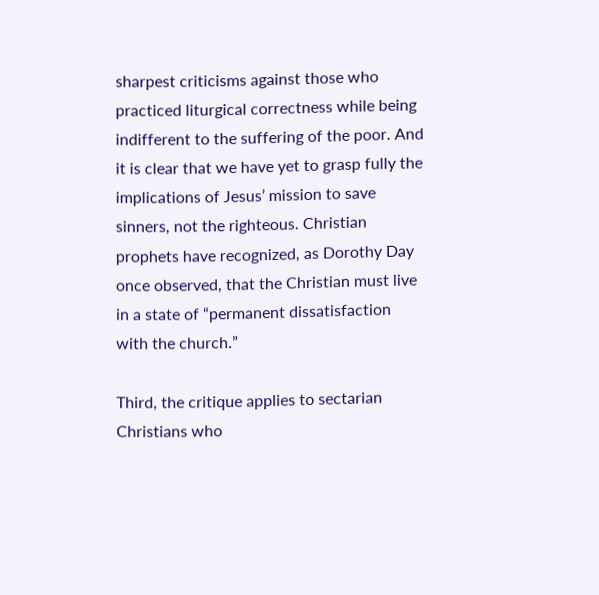sharpest criticisms against those who practiced liturgical correctness while being indifferent to the suffering of the poor. And it is clear that we have yet to grasp fully the implications of Jesus’ mission to save sinners, not the righteous. Christian prophets have recognized, as Dorothy Day once observed, that the Christian must live in a state of “permanent dissatisfaction with the church.”

Third, the critique applies to sectarian Christians who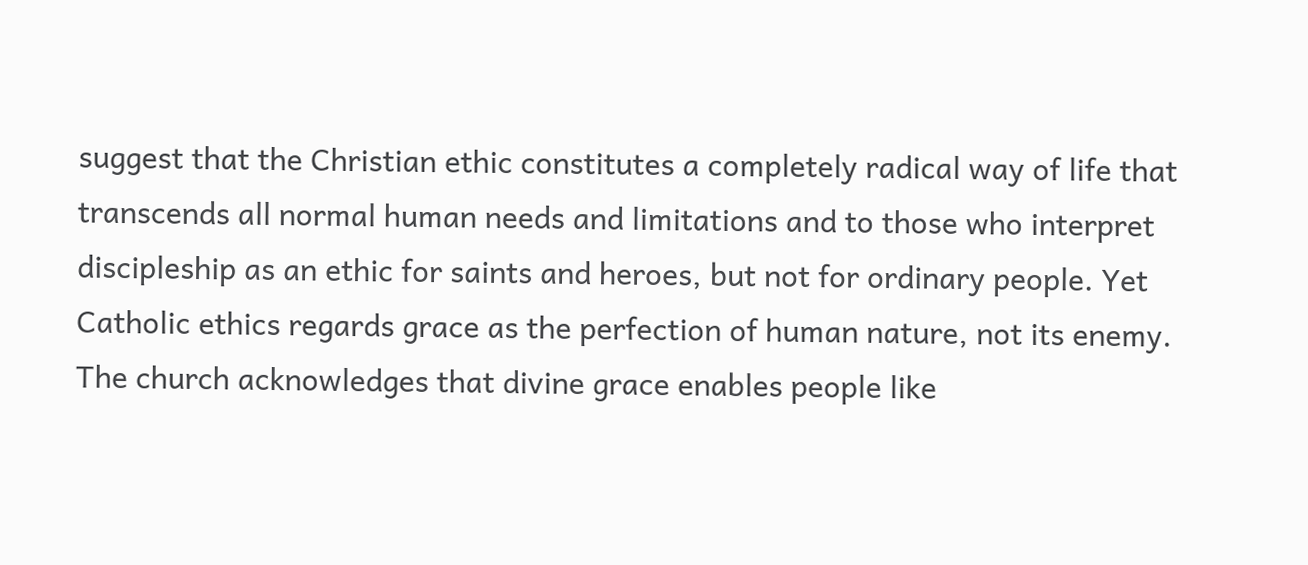suggest that the Christian ethic constitutes a completely radical way of life that transcends all normal human needs and limitations and to those who interpret discipleship as an ethic for saints and heroes, but not for ordinary people. Yet Catholic ethics regards grace as the perfection of human nature, not its enemy. The church acknowledges that divine grace enables people like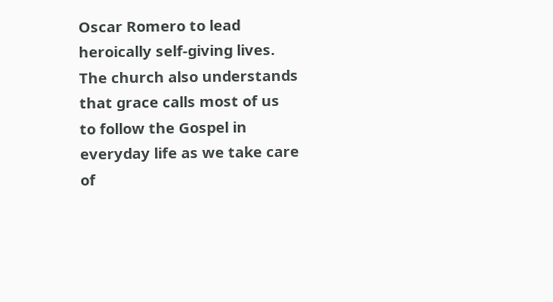Oscar Romero to lead heroically self-giving lives. The church also understands that grace calls most of us to follow the Gospel in everyday life as we take care of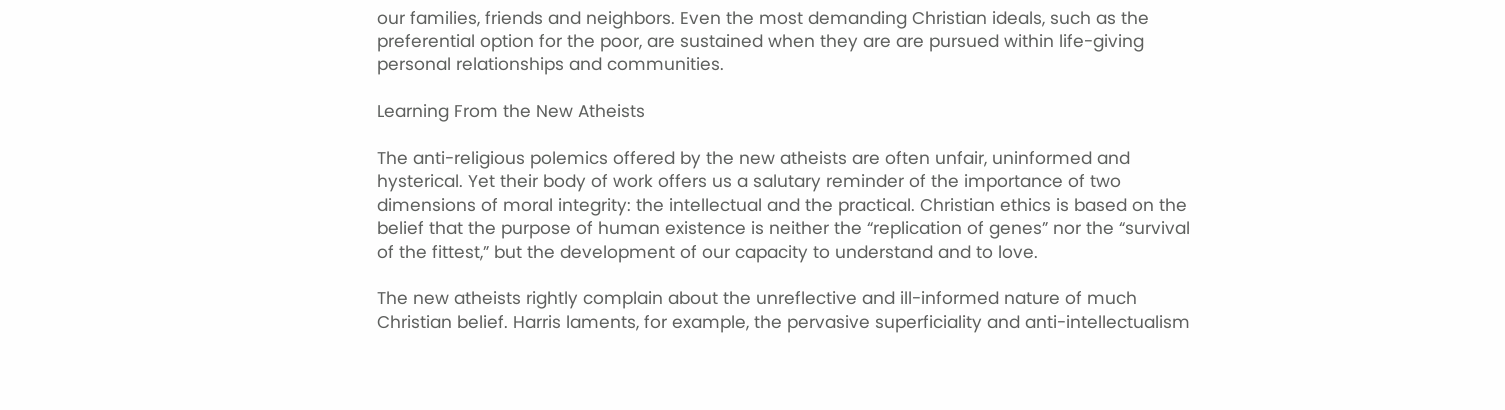our families, friends and neighbors. Even the most demanding Christian ideals, such as the preferential option for the poor, are sustained when they are are pursued within life-giving personal relationships and communities.

Learning From the New Atheists

The anti-religious polemics offered by the new atheists are often unfair, uninformed and hysterical. Yet their body of work offers us a salutary reminder of the importance of two dimensions of moral integrity: the intellectual and the practical. Christian ethics is based on the belief that the purpose of human existence is neither the “replication of genes” nor the “survival of the fittest,” but the development of our capacity to understand and to love.

The new atheists rightly complain about the unreflective and ill-informed nature of much Christian belief. Harris laments, for example, the pervasive superficiality and anti-intellectualism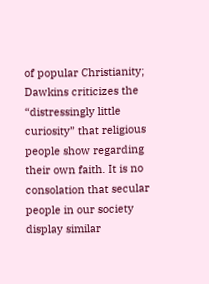of popular Christianity; Dawkins criticizes the “distressingly little curiosity” that religious people show regarding their own faith. It is no consolation that secular people in our society display similar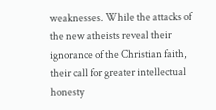weaknesses. While the attacks of the new atheists reveal their ignorance of the Christian faith, their call for greater intellectual honesty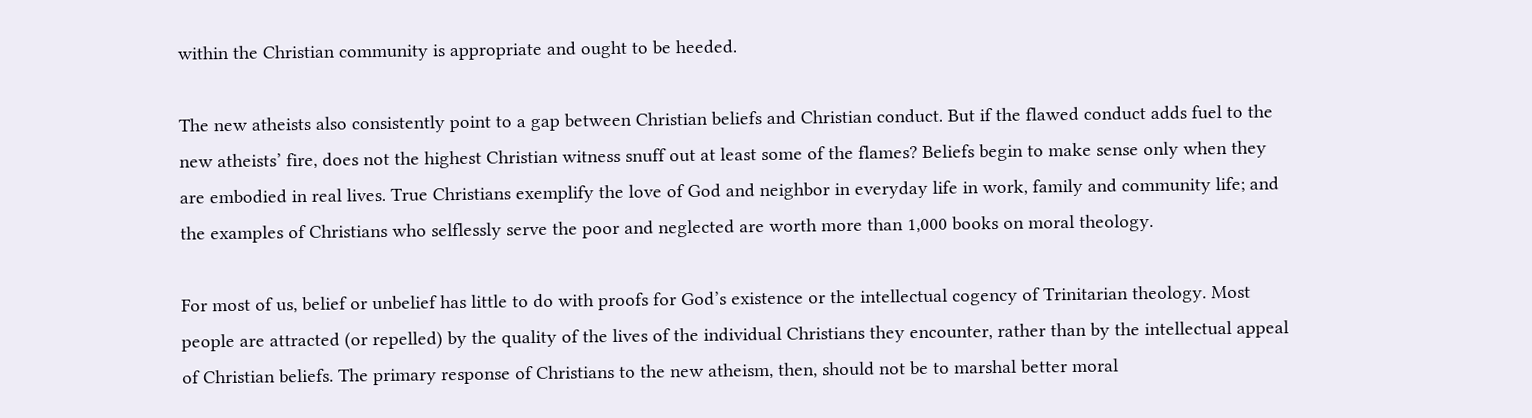within the Christian community is appropriate and ought to be heeded.

The new atheists also consistently point to a gap between Christian beliefs and Christian conduct. But if the flawed conduct adds fuel to the new atheists’ fire, does not the highest Christian witness snuff out at least some of the flames? Beliefs begin to make sense only when they are embodied in real lives. True Christians exemplify the love of God and neighbor in everyday life in work, family and community life; and the examples of Christians who selflessly serve the poor and neglected are worth more than 1,000 books on moral theology.

For most of us, belief or unbelief has little to do with proofs for God’s existence or the intellectual cogency of Trinitarian theology. Most people are attracted (or repelled) by the quality of the lives of the individual Christians they encounter, rather than by the intellectual appeal of Christian beliefs. The primary response of Christians to the new atheism, then, should not be to marshal better moral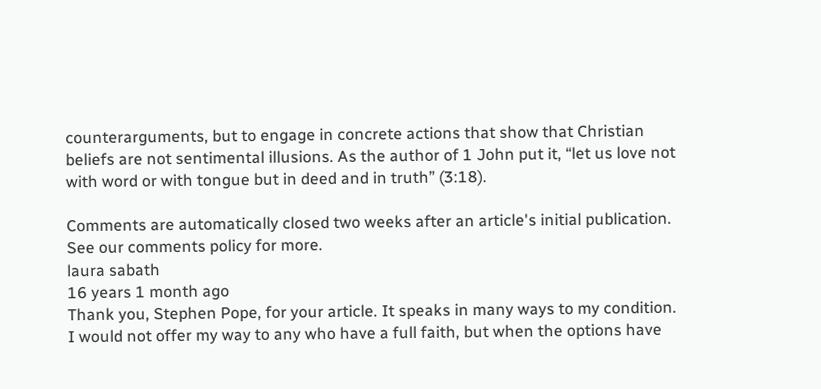counterarguments, but to engage in concrete actions that show that Christian beliefs are not sentimental illusions. As the author of 1 John put it, “let us love not with word or with tongue but in deed and in truth” (3:18).

Comments are automatically closed two weeks after an article's initial publication. See our comments policy for more.
laura sabath
16 years 1 month ago
Thank you, Stephen Pope, for your article. It speaks in many ways to my condition. I would not offer my way to any who have a full faith, but when the options have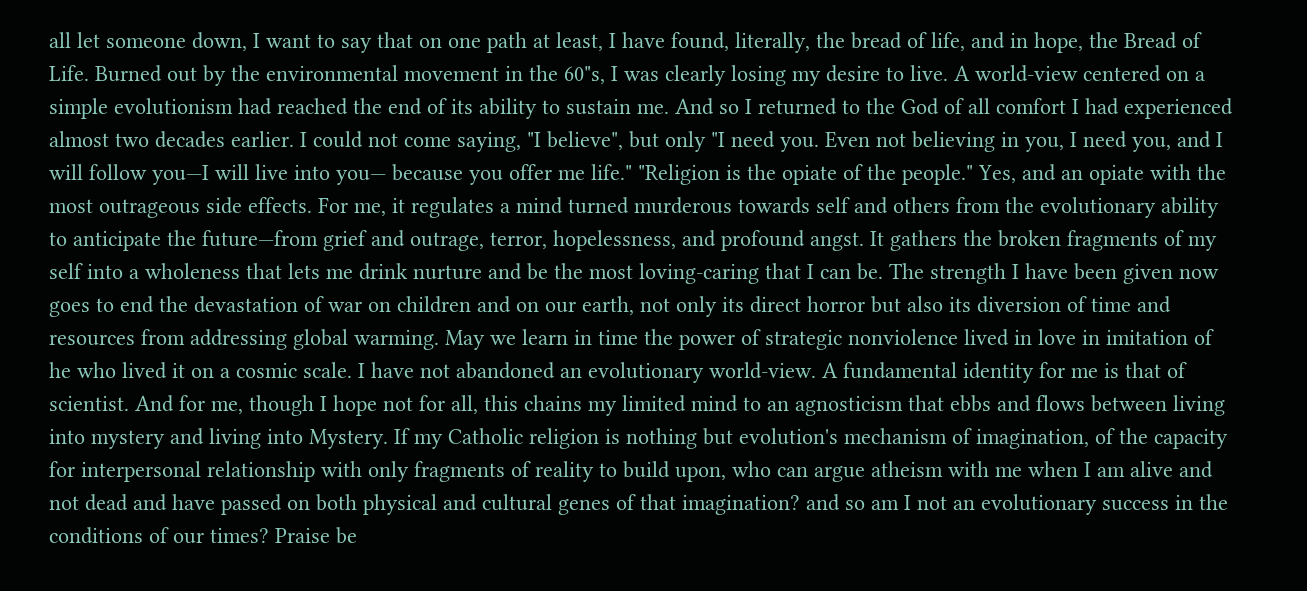all let someone down, I want to say that on one path at least, I have found, literally, the bread of life, and in hope, the Bread of Life. Burned out by the environmental movement in the 60"s, I was clearly losing my desire to live. A world-view centered on a simple evolutionism had reached the end of its ability to sustain me. And so I returned to the God of all comfort I had experienced almost two decades earlier. I could not come saying, "I believe", but only "I need you. Even not believing in you, I need you, and I will follow you—I will live into you— because you offer me life." "Religion is the opiate of the people." Yes, and an opiate with the most outrageous side effects. For me, it regulates a mind turned murderous towards self and others from the evolutionary ability to anticipate the future—from grief and outrage, terror, hopelessness, and profound angst. It gathers the broken fragments of my self into a wholeness that lets me drink nurture and be the most loving-caring that I can be. The strength I have been given now goes to end the devastation of war on children and on our earth, not only its direct horror but also its diversion of time and resources from addressing global warming. May we learn in time the power of strategic nonviolence lived in love in imitation of he who lived it on a cosmic scale. I have not abandoned an evolutionary world-view. A fundamental identity for me is that of scientist. And for me, though I hope not for all, this chains my limited mind to an agnosticism that ebbs and flows between living into mystery and living into Mystery. If my Catholic religion is nothing but evolution's mechanism of imagination, of the capacity for interpersonal relationship with only fragments of reality to build upon, who can argue atheism with me when I am alive and not dead and have passed on both physical and cultural genes of that imagination? and so am I not an evolutionary success in the conditions of our times? Praise be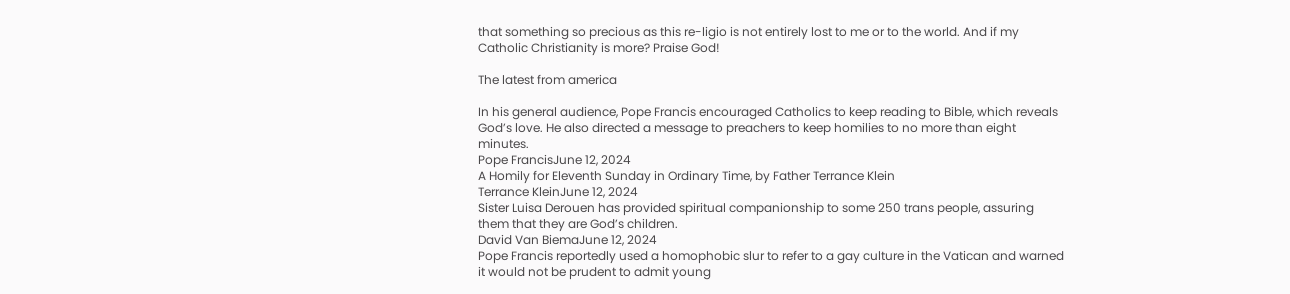that something so precious as this re-ligio is not entirely lost to me or to the world. And if my Catholic Christianity is more? Praise God!

The latest from america

In his general audience, Pope Francis encouraged Catholics to keep reading to Bible, which reveals God’s love. He also directed a message to preachers to keep homilies to no more than eight minutes.
Pope FrancisJune 12, 2024
A Homily for Eleventh Sunday in Ordinary Time, by Father Terrance Klein
Terrance KleinJune 12, 2024
Sister Luisa Derouen has provided spiritual companionship to some 250 trans people, assuring them that they are God’s children.
David Van BiemaJune 12, 2024
Pope Francis reportedly used a homophobic slur to refer to a gay culture in the Vatican and warned it would not be prudent to admit young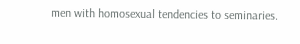men with homosexual tendencies to seminaries.